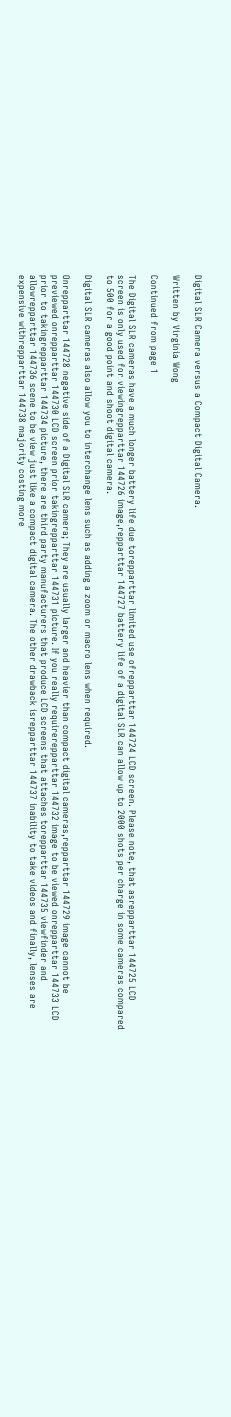Digital SLR Camera versus a Compact Digital Camera.

Written by Virginia Wong

Continued from page 1

The Digital SLR cameras have a much longer battery life due torepparttar limited use ofrepparttar 144724 LCD screen. Please note, that asrepparttar 144725 LCD screen is only used for viewingrepparttar 144726 image,repparttar 144727 battery life of a digital SLR can allow up to 2000 shots per charge in some cameras compared to 500 for a good point and shoot digital camera.

Digital SLR cameras also allow you to interchange lens such as adding a zoom or macro lens when required.

Onrepparttar 144728 negative side of a Digital SLR camera; They are usually larger and heavier than compact digital cameras,repparttar 144729 image cannot be previewed onrepparttar 144730 LCD screen prior takingrepparttar 144731 picture. If you really requirerepparttar 144732 image to be viewed onrepparttar 144733 LCD prior to takingrepparttar 144734 picture, there are third party manufacturers that produce LCD screens that attaches torepparttar 144735 viewfinder and allowrepparttar 144736 scene to be view just like a compact digital camera. The other drawback isrepparttar 144737 inability to take videos and finally, lenses are expensive withrepparttar 144738 majority costing more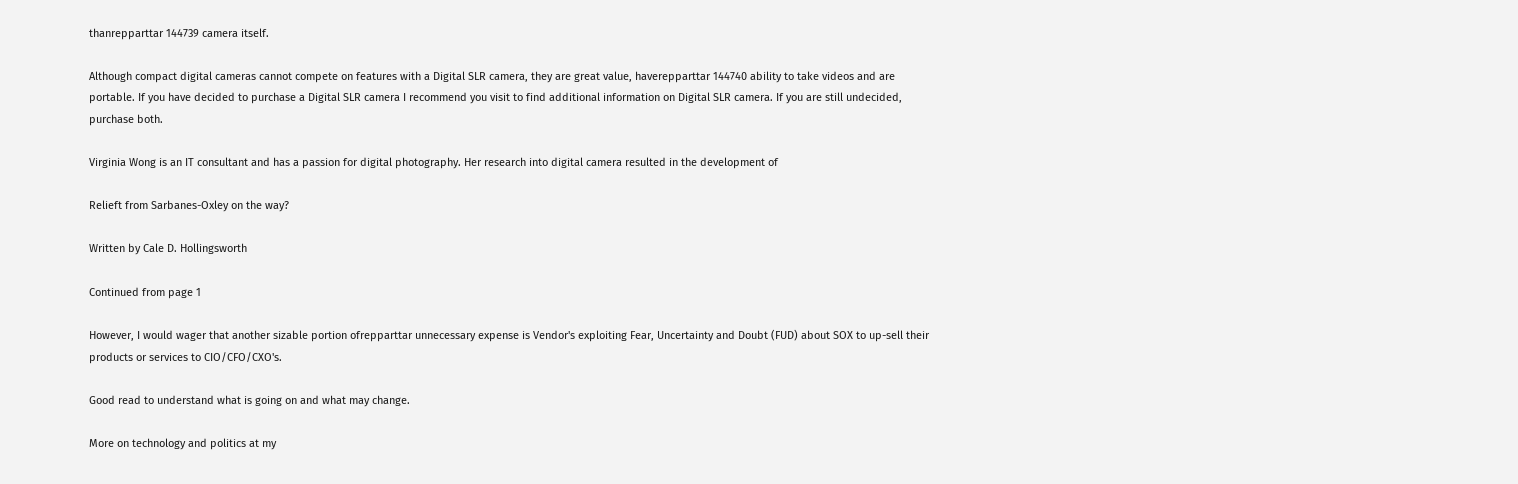thanrepparttar 144739 camera itself.

Although compact digital cameras cannot compete on features with a Digital SLR camera, they are great value, haverepparttar 144740 ability to take videos and are portable. If you have decided to purchase a Digital SLR camera I recommend you visit to find additional information on Digital SLR camera. If you are still undecided, purchase both.

Virginia Wong is an IT consultant and has a passion for digital photography. Her research into digital camera resulted in the development of

Relieft from Sarbanes-Oxley on the way?

Written by Cale D. Hollingsworth

Continued from page 1

However, I would wager that another sizable portion ofrepparttar unnecessary expense is Vendor's exploiting Fear, Uncertainty and Doubt (FUD) about SOX to up-sell their products or services to CIO/CFO/CXO's.

Good read to understand what is going on and what may change.

More on technology and politics at my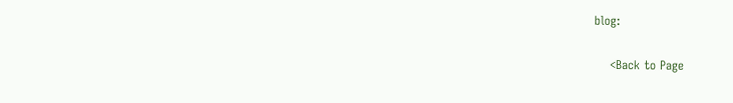blog:

    <Back to Page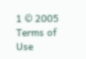1 © 2005
Terms of Use